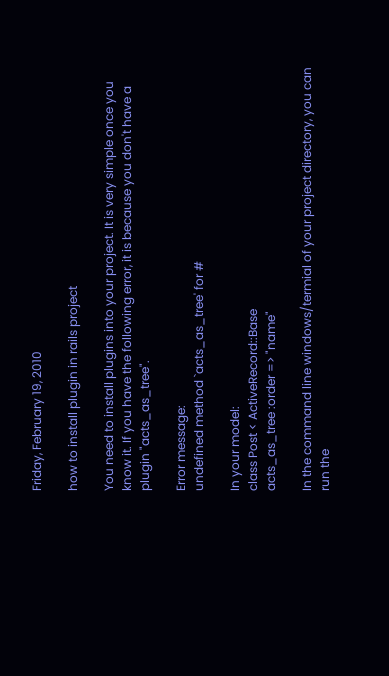Friday, February 19, 2010

how to install plugin in rails project

You need to install plugins into your project. It is very simple once you know it. If you have the following error, it is because you don't have a plugin "acts_as_tree".

Error message:
undefined method `acts_as_tree' for #

In your model:
class Post < ActiveRecord::Base
acts_as_tree :order => "name"

In the command line windows/termial of your project directory, you can run the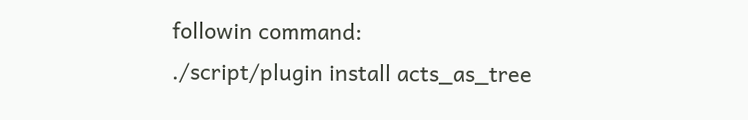followin command:
./script/plugin install acts_as_tree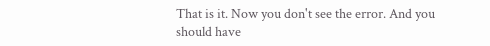That is it. Now you don't see the error. And you should have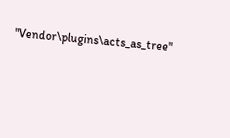"Vendor\plugins\acts_as_tree"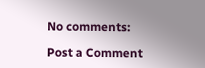No comments:

Post a Comment